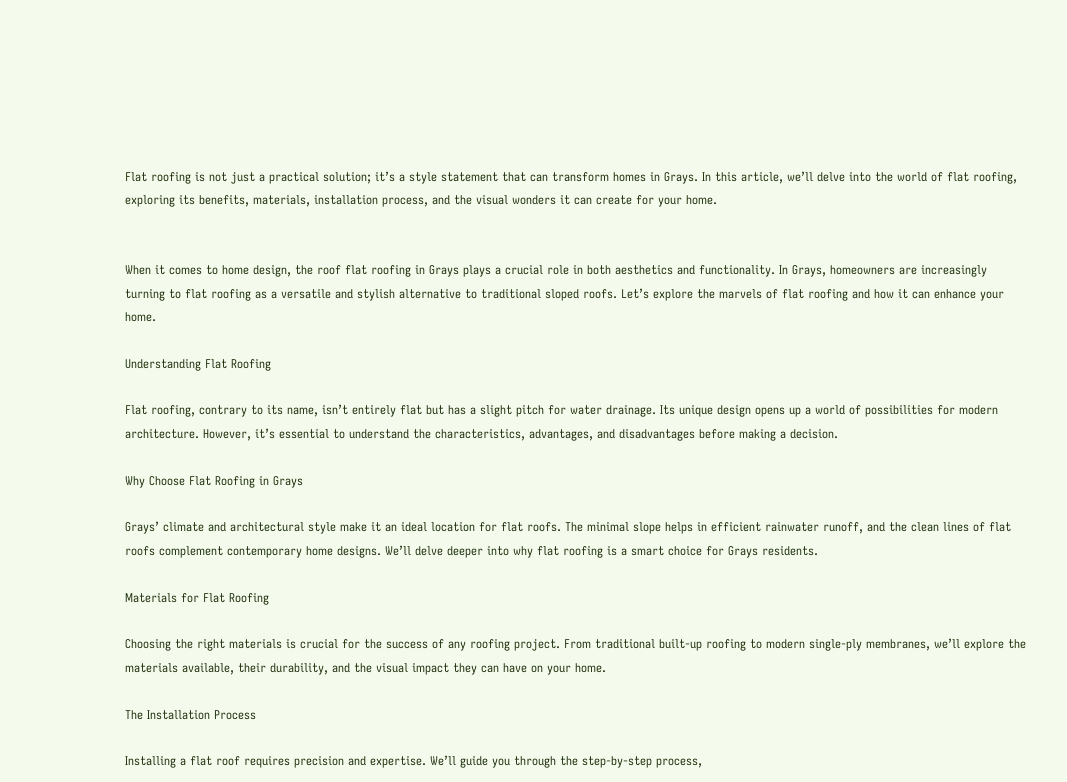Flat roofing is not just a practical solution; it’s a style statement that can transform homes in Grays. In this article, we’ll delve into the world of flat roofing, exploring its benefits, materials, installation process, and the visual wonders it can create for your home.


When it comes to home design, the roof flat roofing in Grays plays a crucial role in both aesthetics and functionality. In Grays, homeowners are increasingly turning to flat roofing as a versatile and stylish alternative to traditional sloped roofs. Let’s explore the marvels of flat roofing and how it can enhance your home.

Understanding Flat Roofing

Flat roofing, contrary to its name, isn’t entirely flat but has a slight pitch for water drainage. Its unique design opens up a world of possibilities for modern architecture. However, it’s essential to understand the characteristics, advantages, and disadvantages before making a decision.

Why Choose Flat Roofing in Grays

Grays’ climate and architectural style make it an ideal location for flat roofs. The minimal slope helps in efficient rainwater runoff, and the clean lines of flat roofs complement contemporary home designs. We’ll delve deeper into why flat roofing is a smart choice for Grays residents.

Materials for Flat Roofing

Choosing the right materials is crucial for the success of any roofing project. From traditional built-up roofing to modern single-ply membranes, we’ll explore the materials available, their durability, and the visual impact they can have on your home.

The Installation Process

Installing a flat roof requires precision and expertise. We’ll guide you through the step-by-step process,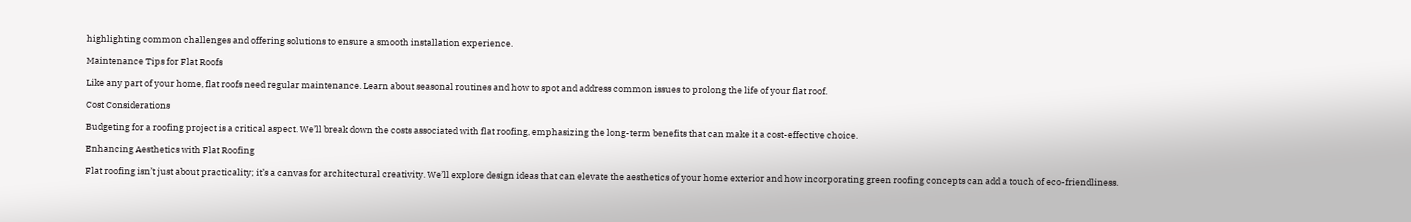highlighting common challenges and offering solutions to ensure a smooth installation experience.

Maintenance Tips for Flat Roofs

Like any part of your home, flat roofs need regular maintenance. Learn about seasonal routines and how to spot and address common issues to prolong the life of your flat roof.

Cost Considerations

Budgeting for a roofing project is a critical aspect. We’ll break down the costs associated with flat roofing, emphasizing the long-term benefits that can make it a cost-effective choice.

Enhancing Aesthetics with Flat Roofing

Flat roofing isn’t just about practicality; it’s a canvas for architectural creativity. We’ll explore design ideas that can elevate the aesthetics of your home exterior and how incorporating green roofing concepts can add a touch of eco-friendliness.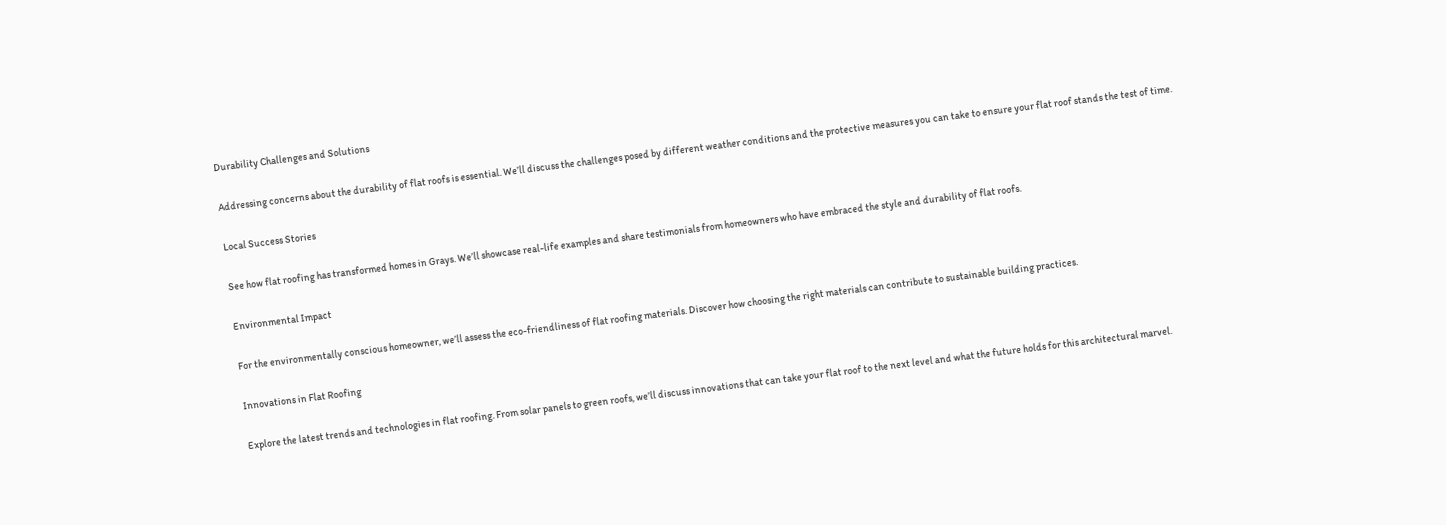Durability Challenges and Solutions

Addressing concerns about the durability of flat roofs is essential. We’ll discuss the challenges posed by different weather conditions and the protective measures you can take to ensure your flat roof stands the test of time.

Local Success Stories

See how flat roofing has transformed homes in Grays. We’ll showcase real-life examples and share testimonials from homeowners who have embraced the style and durability of flat roofs.

Environmental Impact

For the environmentally conscious homeowner, we’ll assess the eco-friendliness of flat roofing materials. Discover how choosing the right materials can contribute to sustainable building practices.

Innovations in Flat Roofing

Explore the latest trends and technologies in flat roofing. From solar panels to green roofs, we’ll discuss innovations that can take your flat roof to the next level and what the future holds for this architectural marvel.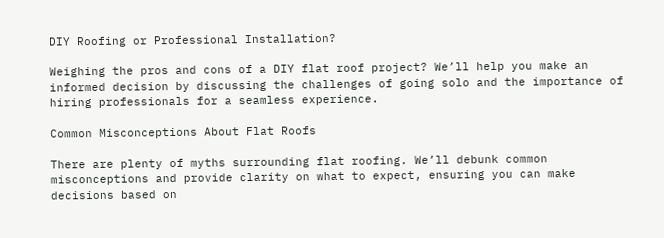DIY Roofing or Professional Installation?

Weighing the pros and cons of a DIY flat roof project? We’ll help you make an informed decision by discussing the challenges of going solo and the importance of hiring professionals for a seamless experience.

Common Misconceptions About Flat Roofs

There are plenty of myths surrounding flat roofing. We’ll debunk common misconceptions and provide clarity on what to expect, ensuring you can make decisions based on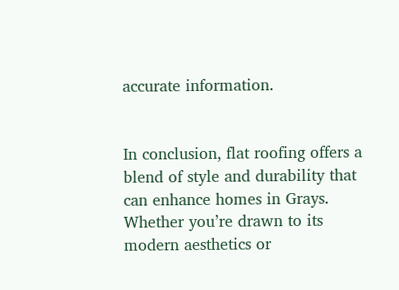accurate information.


In conclusion, flat roofing offers a blend of style and durability that can enhance homes in Grays. Whether you’re drawn to its modern aesthetics or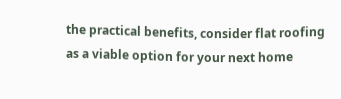the practical benefits, consider flat roofing as a viable option for your next home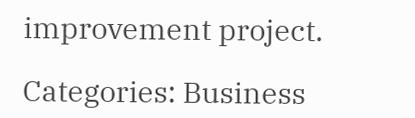improvement project.

Categories: Business